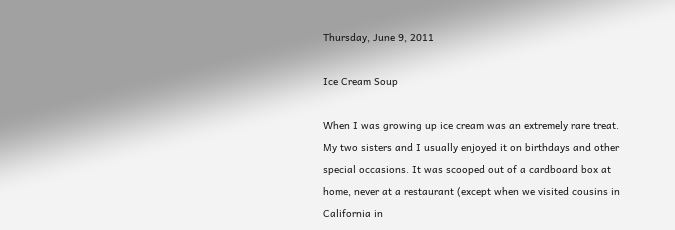Thursday, June 9, 2011

Ice Cream Soup

When I was growing up ice cream was an extremely rare treat. My two sisters and I usually enjoyed it on birthdays and other special occasions. It was scooped out of a cardboard box at home, never at a restaurant (except when we visited cousins in California in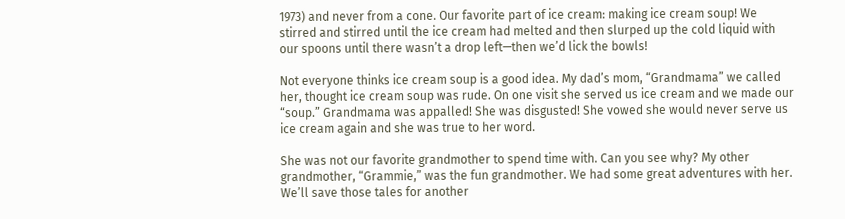1973) and never from a cone. Our favorite part of ice cream: making ice cream soup! We stirred and stirred until the ice cream had melted and then slurped up the cold liquid with our spoons until there wasn’t a drop left—then we’d lick the bowls!

Not everyone thinks ice cream soup is a good idea. My dad’s mom, “Grandmama” we called her, thought ice cream soup was rude. On one visit she served us ice cream and we made our “soup.” Grandmama was appalled! She was disgusted! She vowed she would never serve us ice cream again and she was true to her word.

She was not our favorite grandmother to spend time with. Can you see why? My other grandmother, “Grammie,” was the fun grandmother. We had some great adventures with her. We’ll save those tales for another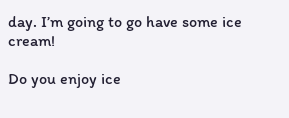day. I’m going to go have some ice cream!

Do you enjoy ice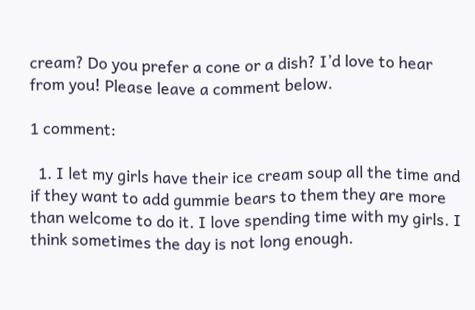cream? Do you prefer a cone or a dish? I’d love to hear from you! Please leave a comment below.

1 comment:

  1. I let my girls have their ice cream soup all the time and if they want to add gummie bears to them they are more than welcome to do it. I love spending time with my girls. I think sometimes the day is not long enough.